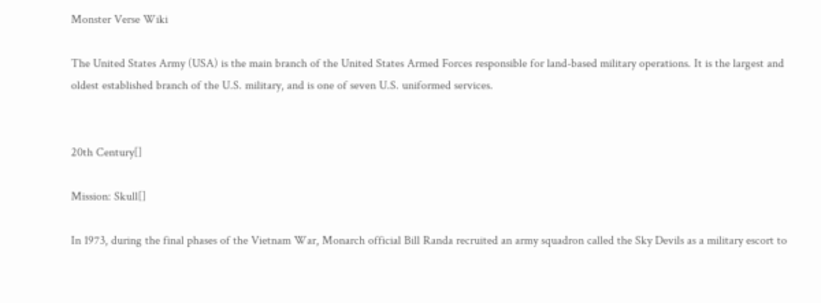Monster Verse Wiki

The United States Army (USA) is the main branch of the United States Armed Forces responsible for land-based military operations. It is the largest and oldest established branch of the U.S. military, and is one of seven U.S. uniformed services.


20th Century[]

Mission: Skull[]

In 1973, during the final phases of the Vietnam War, Monarch official Bill Randa recruited an army squadron called the Sky Devils as a military escort to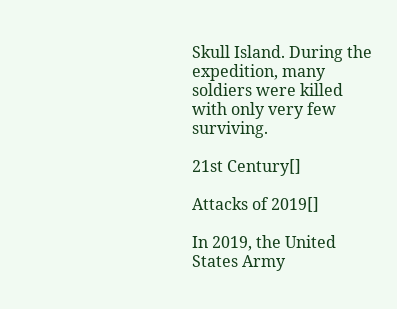Skull Island. During the expedition, many soldiers were killed with only very few surviving.

21st Century[]

Attacks of 2019[]

In 2019, the United States Army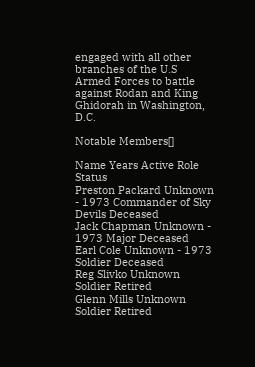engaged with all other branches of the U.S Armed Forces to battle against Rodan and King Ghidorah in Washington, D.C.

Notable Members[]

Name Years Active Role Status
Preston Packard Unknown - 1973 Commander of Sky Devils Deceased
Jack Chapman Unknown - 1973 Major Deceased
Earl Cole Unknown - 1973 Soldier Deceased
Reg Slivko Unknown Soldier Retired
Glenn Mills Unknown Soldier Retired